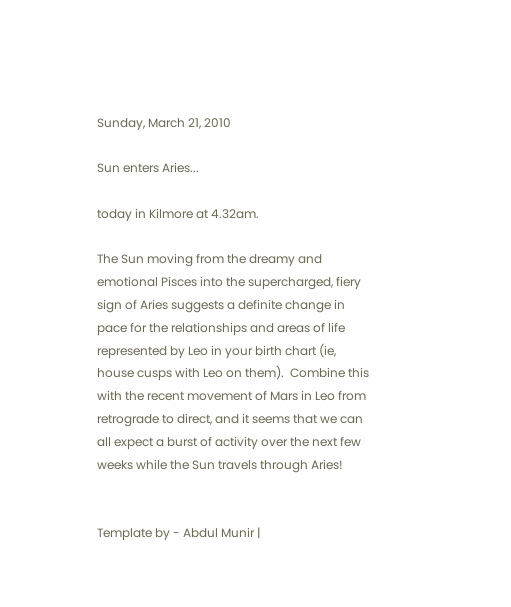Sunday, March 21, 2010

Sun enters Aries...

today in Kilmore at 4.32am.

The Sun moving from the dreamy and emotional Pisces into the supercharged, fiery sign of Aries suggests a definite change in pace for the relationships and areas of life represented by Leo in your birth chart (ie, house cusps with Leo on them).  Combine this with the recent movement of Mars in Leo from retrograde to direct, and it seems that we can all expect a burst of activity over the next few weeks while the Sun travels through Aries!


Template by - Abdul Munir |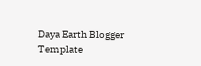Daya Earth Blogger Template